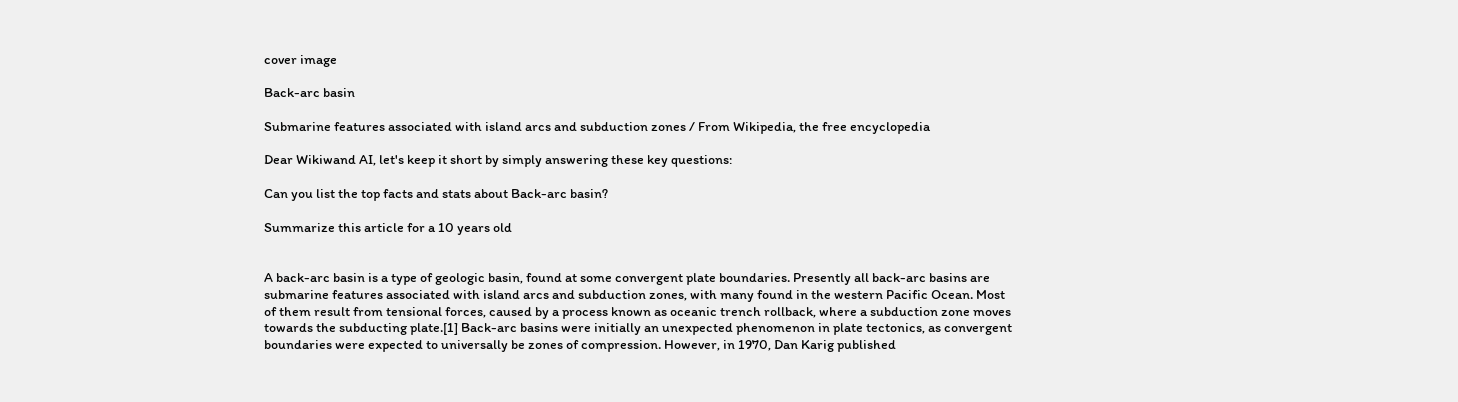cover image

Back-arc basin

Submarine features associated with island arcs and subduction zones / From Wikipedia, the free encyclopedia

Dear Wikiwand AI, let's keep it short by simply answering these key questions:

Can you list the top facts and stats about Back-arc basin?

Summarize this article for a 10 years old


A back-arc basin is a type of geologic basin, found at some convergent plate boundaries. Presently all back-arc basins are submarine features associated with island arcs and subduction zones, with many found in the western Pacific Ocean. Most of them result from tensional forces, caused by a process known as oceanic trench rollback, where a subduction zone moves towards the subducting plate.[1] Back-arc basins were initially an unexpected phenomenon in plate tectonics, as convergent boundaries were expected to universally be zones of compression. However, in 1970, Dan Karig published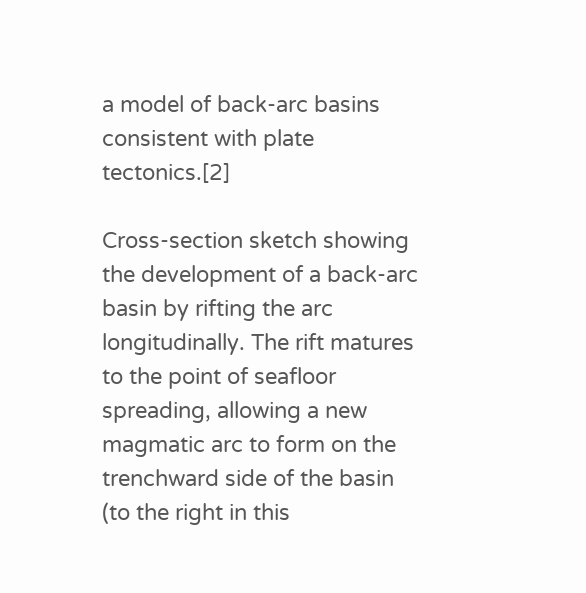a model of back-arc basins consistent with plate tectonics.[2]

Cross-section sketch showing the development of a back-arc basin by rifting the arc longitudinally. The rift matures to the point of seafloor spreading, allowing a new magmatic arc to form on the trenchward side of the basin (to the right in this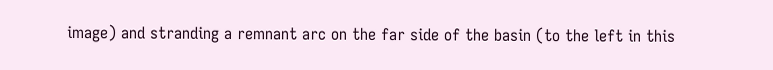image) and stranding a remnant arc on the far side of the basin (to the left in this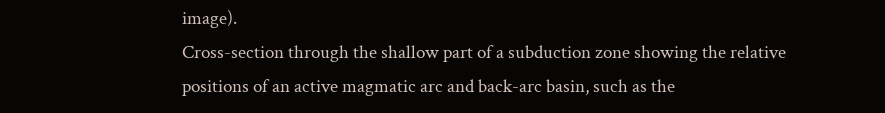image).
Cross-section through the shallow part of a subduction zone showing the relative positions of an active magmatic arc and back-arc basin, such as the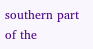southern part of the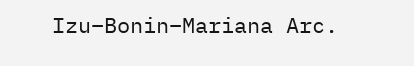Izu–Bonin–Mariana Arc.